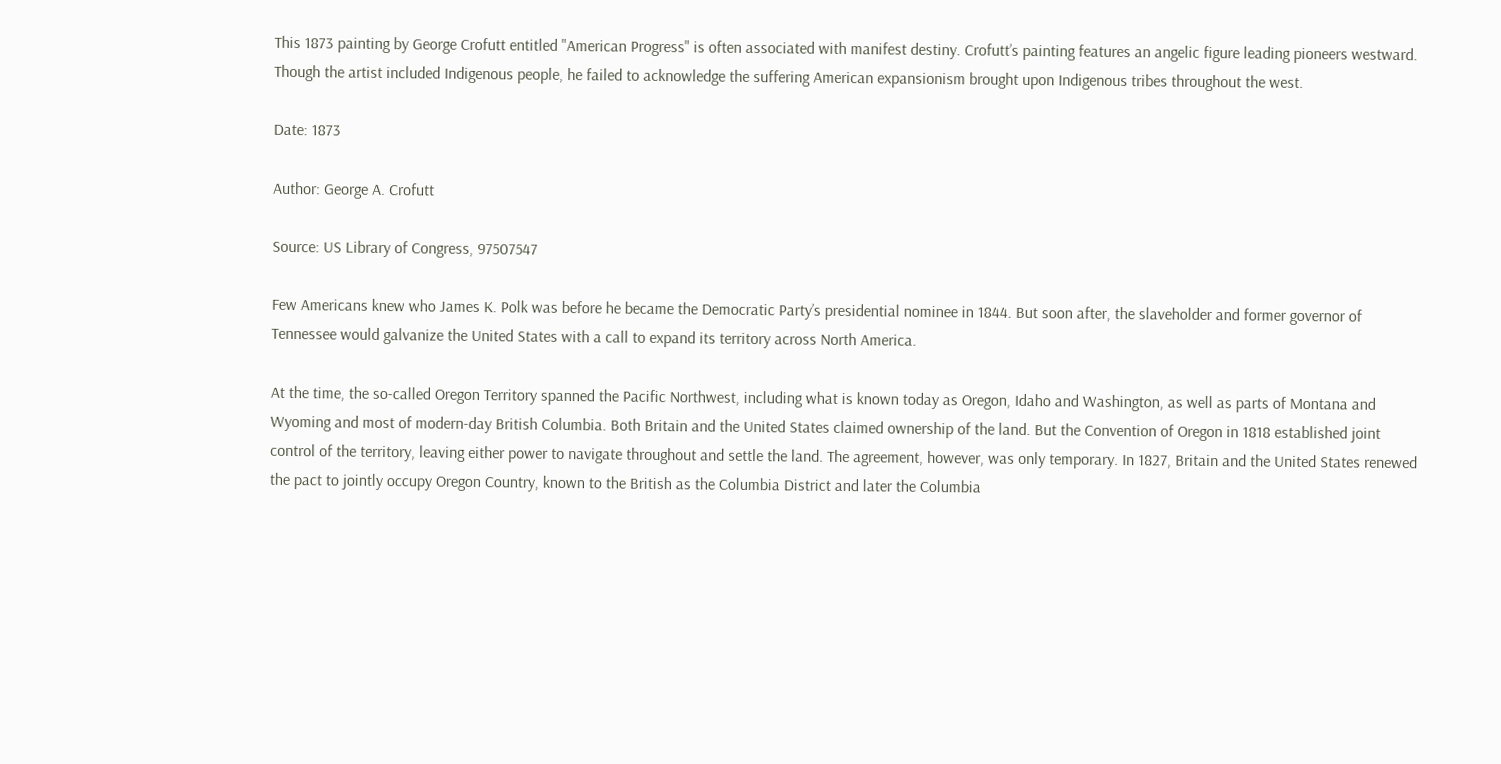This 1873 painting by George Crofutt entitled "American Progress" is often associated with manifest destiny. Crofutt’s painting features an angelic figure leading pioneers westward. Though the artist included Indigenous people, he failed to acknowledge the suffering American expansionism brought upon Indigenous tribes throughout the west.

Date: 1873

Author: George A. Crofutt

Source: US Library of Congress, 97507547

Few Americans knew who James K. Polk was before he became the Democratic Party’s presidential nominee in 1844. But soon after, the slaveholder and former governor of Tennessee would galvanize the United States with a call to expand its territory across North America.

At the time, the so-called Oregon Territory spanned the Pacific Northwest, including what is known today as Oregon, Idaho and Washington, as well as parts of Montana and Wyoming and most of modern-day British Columbia. Both Britain and the United States claimed ownership of the land. But the Convention of Oregon in 1818 established joint control of the territory, leaving either power to navigate throughout and settle the land. The agreement, however, was only temporary. In 1827, Britain and the United States renewed the pact to jointly occupy Oregon Country, known to the British as the Columbia District and later the Columbia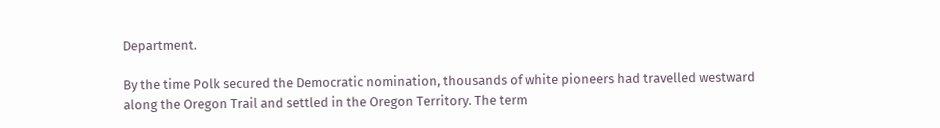Department.

By the time Polk secured the Democratic nomination, thousands of white pioneers had travelled westward along the Oregon Trail and settled in the Oregon Territory. The term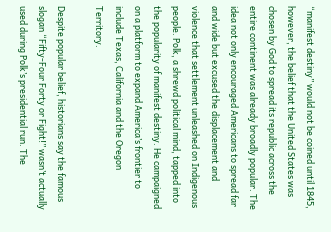“manifest destiny” would not be coined until 1845, however, the belief that the United States was chosen by God to spread its republic across the entire continent was already broadly popular. The idea not only encouraged Americans to spread far and wide but excused the displacement and violence that settlement unleashed on Indigenous people. Polk, a shrewd political mind, tapped into the popularity of manifest destiny. He campaigned on a platform to expand America’s frontier to include Texas, California and the Oregon Territory.

Despite popular belief, historians say the famous slogan “Fifty-Four Forty or Fight!” wasn’t actually used during Polk’s presidential run. The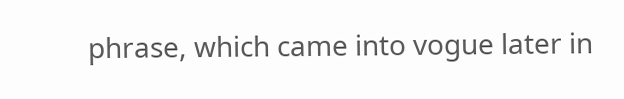phrase, which came into vogue later in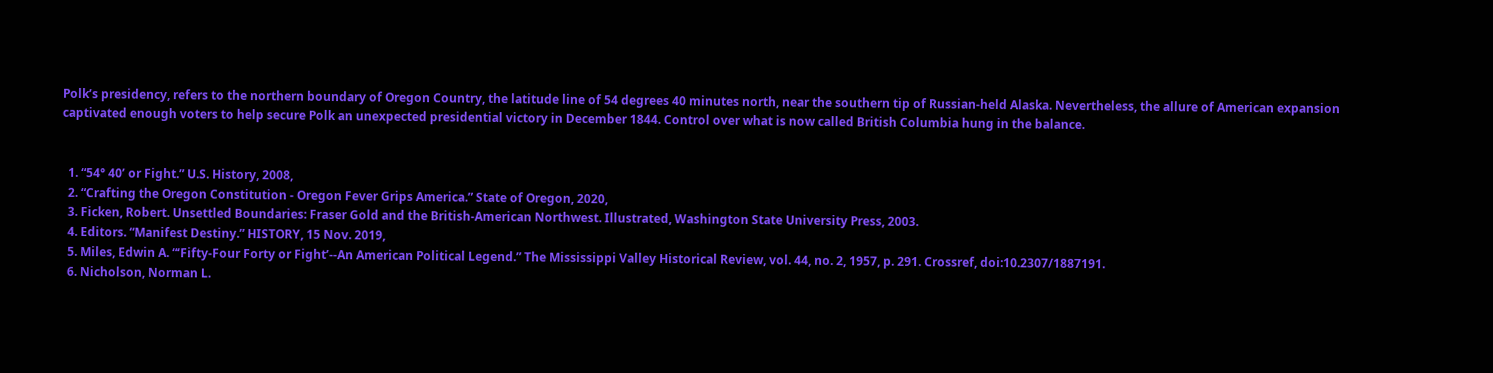Polk’s presidency, refers to the northern boundary of Oregon Country, the latitude line of 54 degrees 40 minutes north, near the southern tip of Russian-held Alaska. Nevertheless, the allure of American expansion captivated enough voters to help secure Polk an unexpected presidential victory in December 1844. Control over what is now called British Columbia hung in the balance.


  1. “54° 40’ or Fight.” U.S. History, 2008,
  2. “Crafting the Oregon Constitution - Oregon Fever Grips America.” State of Oregon, 2020,
  3. Ficken, Robert. Unsettled Boundaries: Fraser Gold and the British-American Northwest. Illustrated, Washington State University Press, 2003.
  4. Editors. “Manifest Destiny.” HISTORY, 15 Nov. 2019,
  5. Miles, Edwin A. “‘Fifty-Four Forty or Fight’--An American Political Legend.” The Mississippi Valley Historical Review, vol. 44, no. 2, 1957, p. 291. Crossref, doi:10.2307/1887191.
  6. Nicholson, Norman L.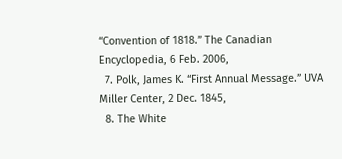“Convention of 1818.” The Canadian Encyclopedia, 6 Feb. 2006,
  7. Polk, James K. “First Annual Message.” UVA Miller Center, 2 Dec. 1845,
  8. The White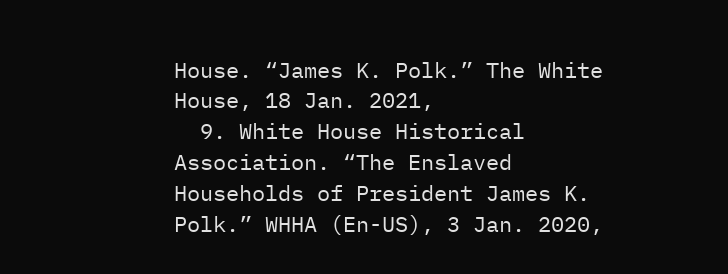House. “James K. Polk.” The White House, 18 Jan. 2021,
  9. White House Historical Association. “The Enslaved Households of President James K. Polk.” WHHA (En-US), 3 Jan. 2020,